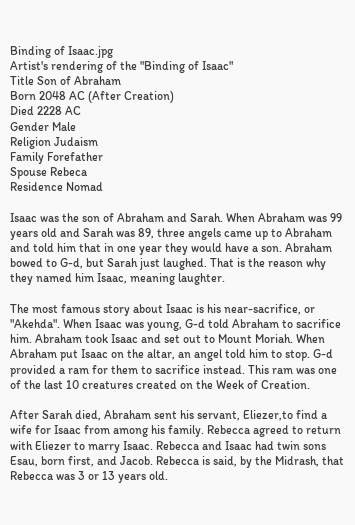Binding of Isaac.jpg
Artist's rendering of the "Binding of Isaac"
Title Son of Abraham
Born 2048 AC (After Creation)
Died 2228 AC
Gender Male
Religion Judaism
Family Forefather
Spouse Rebeca
Residence Nomad

Isaac was the son of Abraham and Sarah. When Abraham was 99 years old and Sarah was 89, three angels came up to Abraham and told him that in one year they would have a son. Abraham bowed to G-d, but Sarah just laughed. That is the reason why they named him Isaac, meaning laughter.

The most famous story about Isaac is his near-sacrifice, or "Akehda". When Isaac was young, G-d told Abraham to sacrifice him. Abraham took Isaac and set out to Mount Moriah. When Abraham put Isaac on the altar, an angel told him to stop. G-d provided a ram for them to sacrifice instead. This ram was one of the last 10 creatures created on the Week of Creation.

After Sarah died, Abraham sent his servant, Eliezer,to find a wife for Isaac from among his family. Rebecca agreed to return with Eliezer to marry Isaac. Rebecca and Isaac had twin sons Esau, born first, and Jacob. Rebecca is said, by the Midrash, that Rebecca was 3 or 13 years old.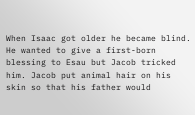When Isaac got older he became blind. He wanted to give a first-born blessing to Esau but Jacob tricked him. Jacob put animal hair on his skin so that his father would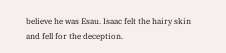believe he was Esau. Isaac felt the hairy skin and fell for the deception.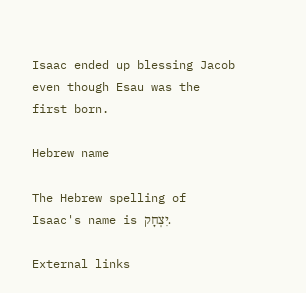Isaac ended up blessing Jacob even though Esau was the first born.

Hebrew name

The Hebrew spelling of Isaac's name is יִצְחָק.

External links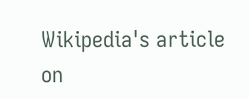Wikipedia's article on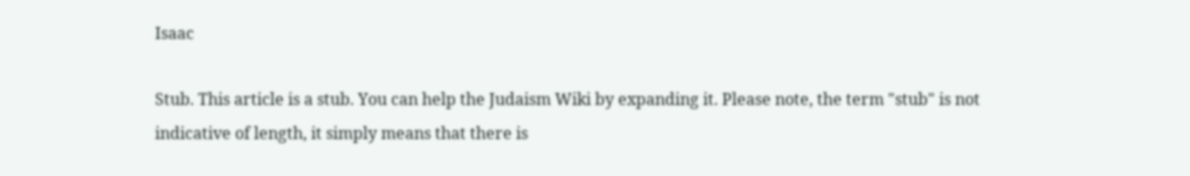Isaac

Stub. This article is a stub. You can help the Judaism Wiki by expanding it. Please note, the term "stub" is not indicative of length, it simply means that there is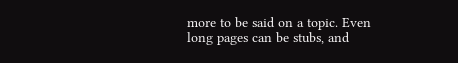more to be said on a topic. Even long pages can be stubs, and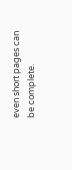even short pages can be complete.